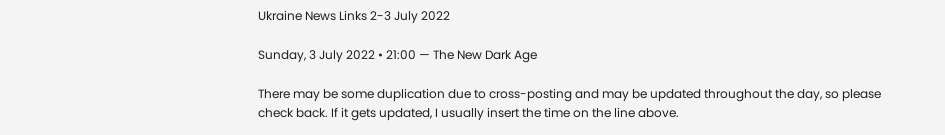Ukraine News Links 2-3 July 2022

Sunday, 3 July 2022 • 21:00 — The New Dark Age

There may be some duplication due to cross-posting and may be updated throughout the day, so please check back. If it gets updated, I usually insert the time on the line above.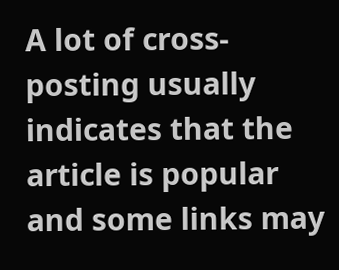A lot of cross-posting usually indicates that the article is popular and some links may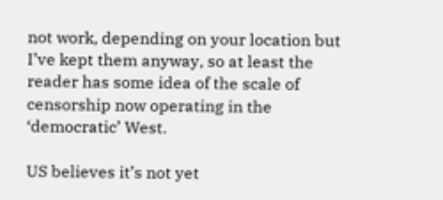not work, depending on your location but I’ve kept them anyway, so at least the reader has some idea of the scale of censorship now operating in the ‘democratic’ West.

US believes it’s not yet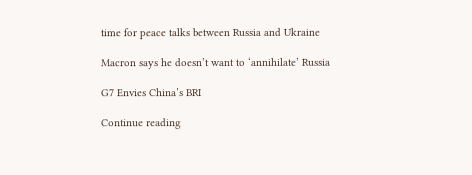time for peace talks between Russia and Ukraine

Macron says he doesn’t want to ‘annihilate’ Russia

G7 Envies China’s BRI

Continue reading